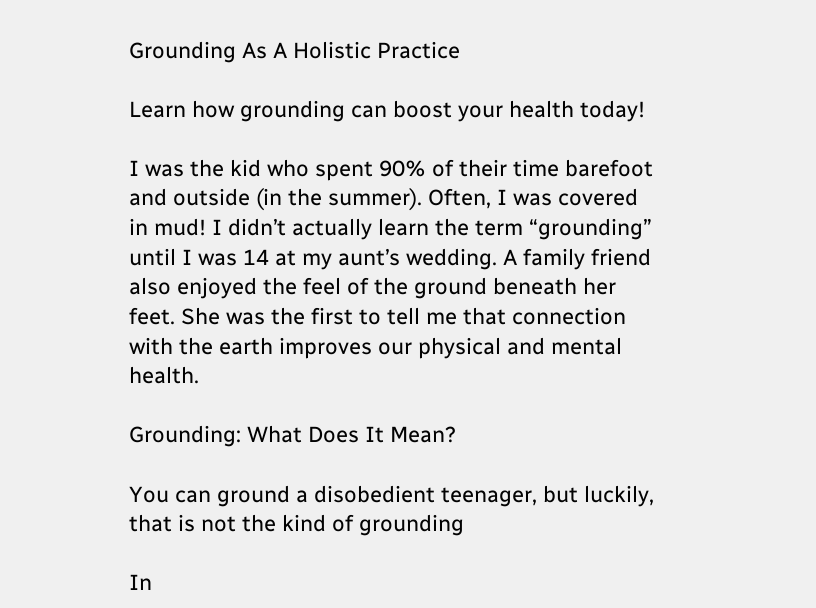Grounding As A Holistic Practice

Learn how grounding can boost your health today!

I was the kid who spent 90% of their time barefoot and outside (in the summer). Often, I was covered in mud! I didn’t actually learn the term “grounding” until I was 14 at my aunt’s wedding. A family friend also enjoyed the feel of the ground beneath her feet. She was the first to tell me that connection with the earth improves our physical and mental health.

Grounding: What Does It Mean?

You can ground a disobedient teenager, but luckily, that is not the kind of grounding

In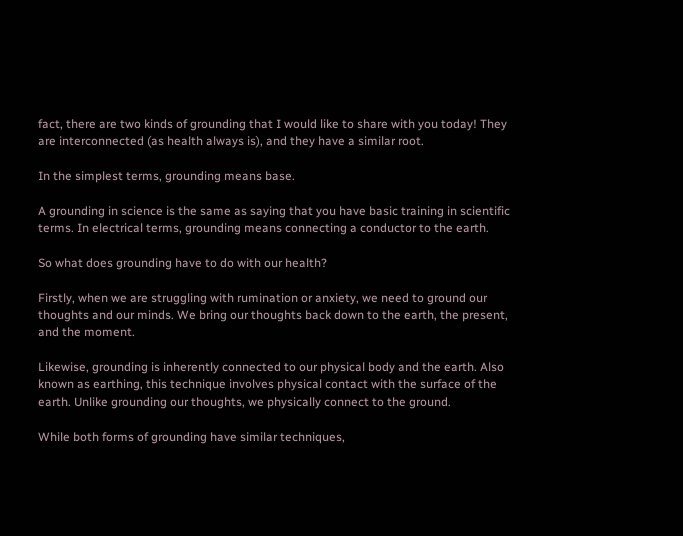fact, there are two kinds of grounding that I would like to share with you today! They are interconnected (as health always is), and they have a similar root.

In the simplest terms, grounding means base.

A grounding in science is the same as saying that you have basic training in scientific terms. In electrical terms, grounding means connecting a conductor to the earth.

So what does grounding have to do with our health?

Firstly, when we are struggling with rumination or anxiety, we need to ground our thoughts and our minds. We bring our thoughts back down to the earth, the present, and the moment.

Likewise, grounding is inherently connected to our physical body and the earth. Also known as earthing, this technique involves physical contact with the surface of the earth. Unlike grounding our thoughts, we physically connect to the ground.

While both forms of grounding have similar techniques,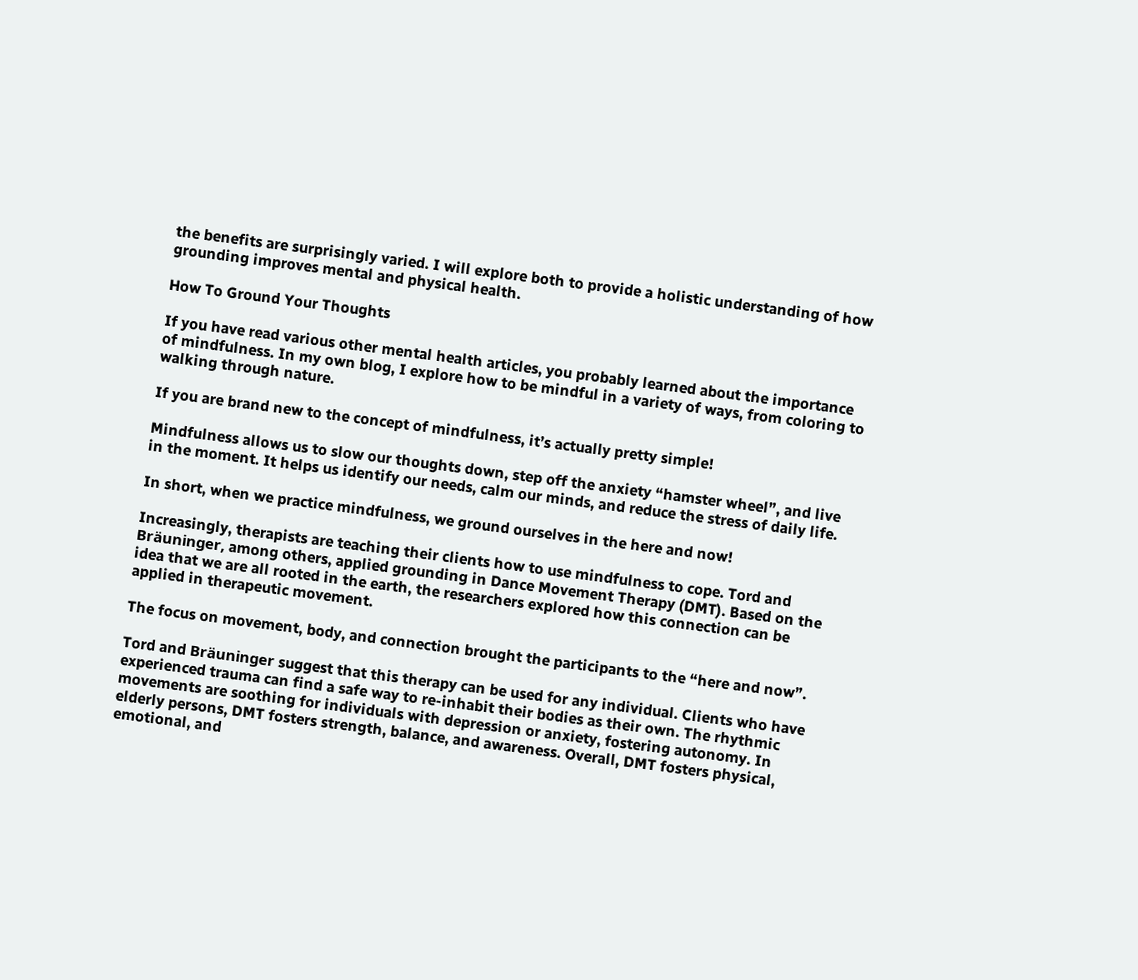the benefits are surprisingly varied. I will explore both to provide a holistic understanding of how grounding improves mental and physical health.

How To Ground Your Thoughts

If you have read various other mental health articles, you probably learned about the importance of mindfulness. In my own blog, I explore how to be mindful in a variety of ways, from coloring to walking through nature.

If you are brand new to the concept of mindfulness, it’s actually pretty simple!

Mindfulness allows us to slow our thoughts down, step off the anxiety “hamster wheel”, and live in the moment. It helps us identify our needs, calm our minds, and reduce the stress of daily life.

In short, when we practice mindfulness, we ground ourselves in the here and now!

Increasingly, therapists are teaching their clients how to use mindfulness to cope. Tord and Bräuninger, among others, applied grounding in Dance Movement Therapy (DMT). Based on the idea that we are all rooted in the earth, the researchers explored how this connection can be applied in therapeutic movement.

The focus on movement, body, and connection brought the participants to the “here and now”.

Tord and Bräuninger suggest that this therapy can be used for any individual. Clients who have experienced trauma can find a safe way to re-inhabit their bodies as their own. The rhythmic movements are soothing for individuals with depression or anxiety, fostering autonomy. In elderly persons, DMT fosters strength, balance, and awareness. Overall, DMT fosters physical, emotional, and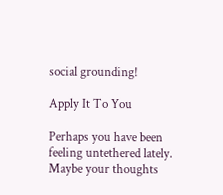social grounding!

Apply It To You

Perhaps you have been feeling untethered lately. Maybe your thoughts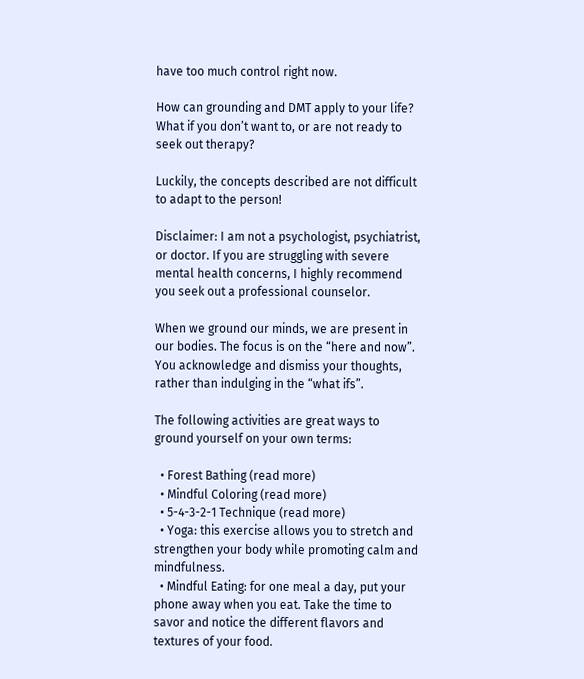have too much control right now.

How can grounding and DMT apply to your life? What if you don’t want to, or are not ready to seek out therapy?

Luckily, the concepts described are not difficult to adapt to the person!

Disclaimer: I am not a psychologist, psychiatrist, or doctor. If you are struggling with severe mental health concerns, I highly recommend you seek out a professional counselor.

When we ground our minds, we are present in our bodies. The focus is on the “here and now”. You acknowledge and dismiss your thoughts, rather than indulging in the “what ifs”.

The following activities are great ways to ground yourself on your own terms:

  • Forest Bathing (read more)
  • Mindful Coloring (read more)
  • 5-4-3-2-1 Technique (read more)
  • Yoga: this exercise allows you to stretch and strengthen your body while promoting calm and mindfulness.
  • Mindful Eating: for one meal a day, put your phone away when you eat. Take the time to savor and notice the different flavors and textures of your food.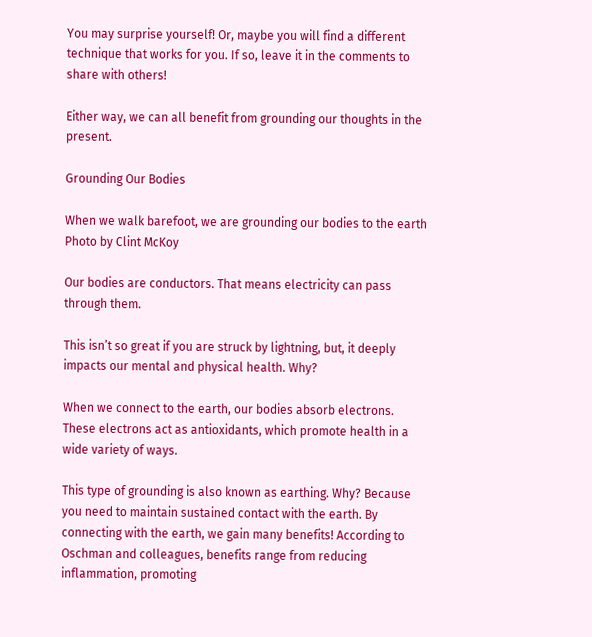You may surprise yourself! Or, maybe you will find a different technique that works for you. If so, leave it in the comments to share with others!

Either way, we can all benefit from grounding our thoughts in the present.

Grounding Our Bodies

When we walk barefoot, we are grounding our bodies to the earth
Photo by Clint McKoy

Our bodies are conductors. That means electricity can pass through them.

This isn’t so great if you are struck by lightning, but, it deeply impacts our mental and physical health. Why?

When we connect to the earth, our bodies absorb electrons. These electrons act as antioxidants, which promote health in a wide variety of ways.

This type of grounding is also known as earthing. Why? Because you need to maintain sustained contact with the earth. By connecting with the earth, we gain many benefits! According to Oschman and colleagues, benefits range from reducing inflammation, promoting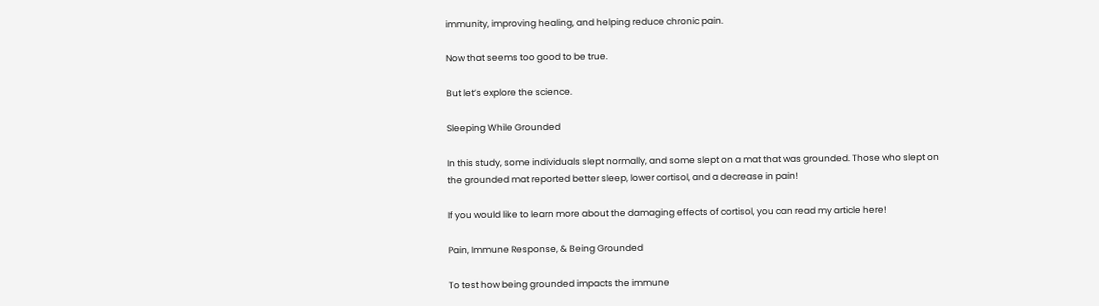immunity, improving healing, and helping reduce chronic pain.

Now that seems too good to be true.

But let’s explore the science.

Sleeping While Grounded

In this study, some individuals slept normally, and some slept on a mat that was grounded. Those who slept on the grounded mat reported better sleep, lower cortisol, and a decrease in pain!

If you would like to learn more about the damaging effects of cortisol, you can read my article here!

Pain, Immune Response, & Being Grounded

To test how being grounded impacts the immune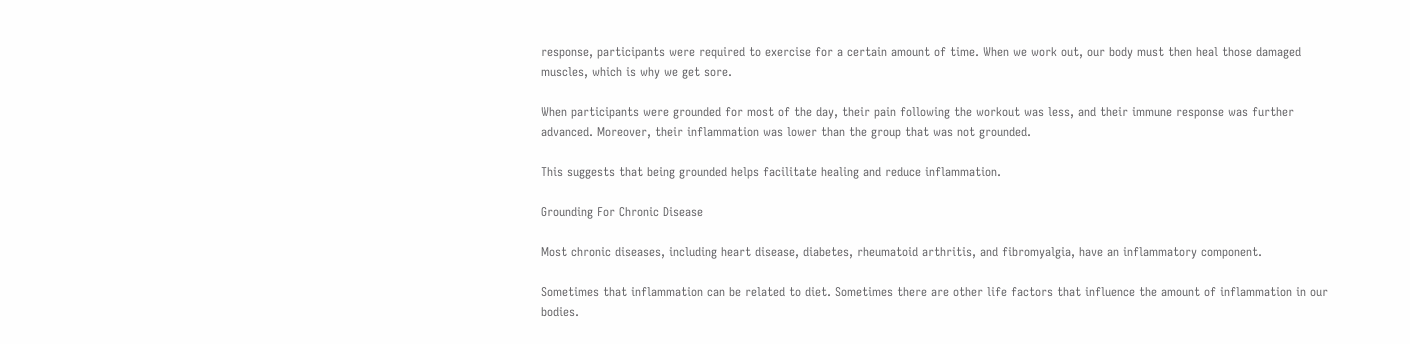response, participants were required to exercise for a certain amount of time. When we work out, our body must then heal those damaged muscles, which is why we get sore.

When participants were grounded for most of the day, their pain following the workout was less, and their immune response was further advanced. Moreover, their inflammation was lower than the group that was not grounded.

This suggests that being grounded helps facilitate healing and reduce inflammation.

Grounding For Chronic Disease

Most chronic diseases, including heart disease, diabetes, rheumatoid arthritis, and fibromyalgia, have an inflammatory component.

Sometimes that inflammation can be related to diet. Sometimes there are other life factors that influence the amount of inflammation in our bodies.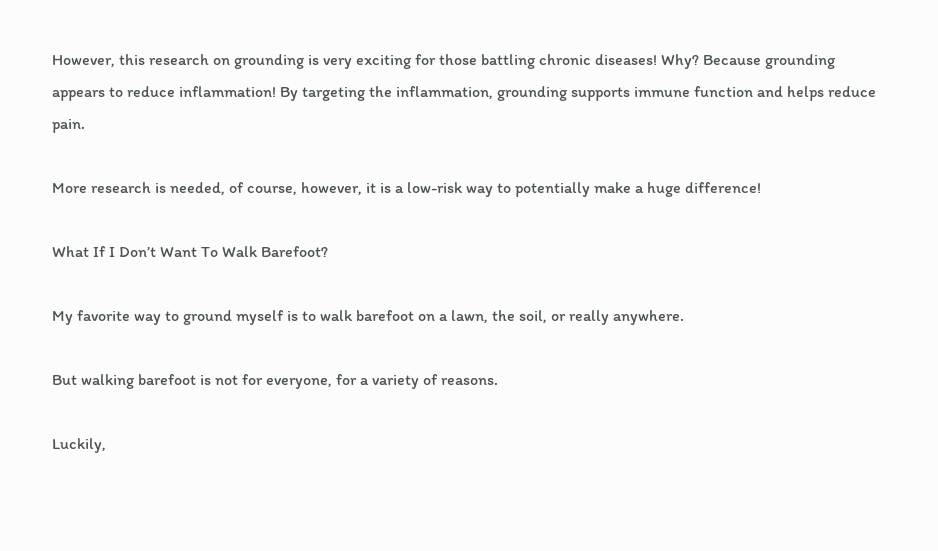However, this research on grounding is very exciting for those battling chronic diseases! Why? Because grounding appears to reduce inflammation! By targeting the inflammation, grounding supports immune function and helps reduce pain.

More research is needed, of course, however, it is a low-risk way to potentially make a huge difference!

What If I Don’t Want To Walk Barefoot?

My favorite way to ground myself is to walk barefoot on a lawn, the soil, or really anywhere.

But walking barefoot is not for everyone, for a variety of reasons.

Luckily,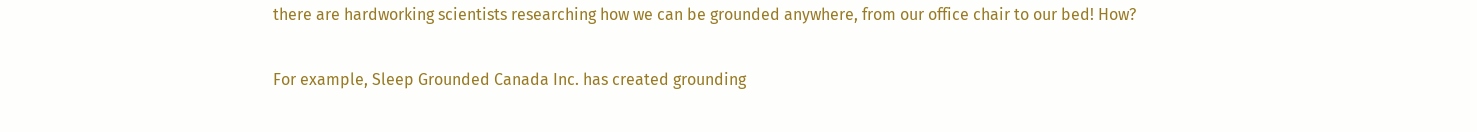there are hardworking scientists researching how we can be grounded anywhere, from our office chair to our bed! How?

For example, Sleep Grounded Canada Inc. has created grounding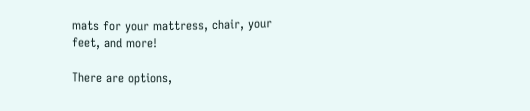mats for your mattress, chair, your feet, and more!

There are options,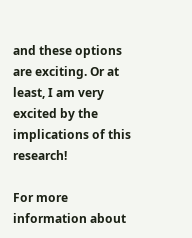and these options are exciting. Or at least, I am very excited by the implications of this research!

For more information about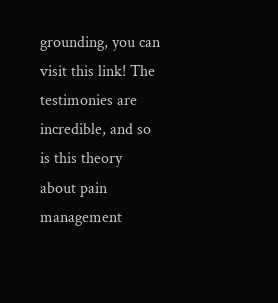grounding, you can visit this link! The testimonies are incredible, and so is this theory about pain management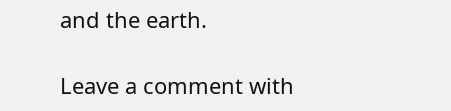and the earth.

Leave a comment with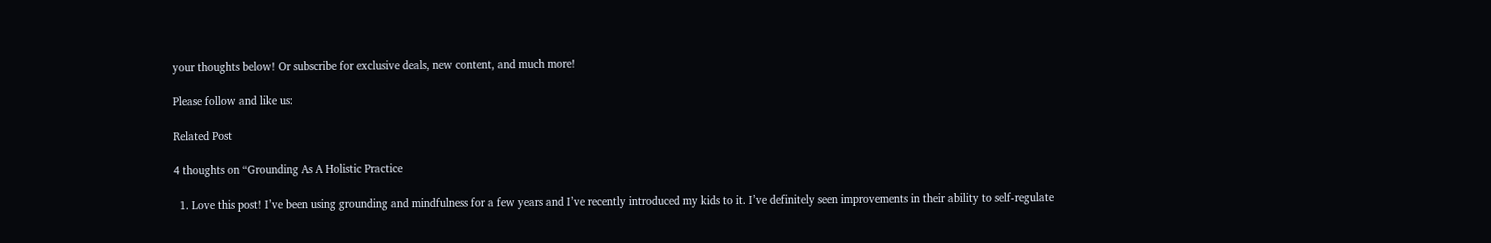your thoughts below! Or subscribe for exclusive deals, new content, and much more!

Please follow and like us:

Related Post

4 thoughts on “Grounding As A Holistic Practice

  1. Love this post! I’ve been using grounding and mindfulness for a few years and I’ve recently introduced my kids to it. I’ve definitely seen improvements in their ability to self-regulate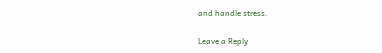and handle stress.

Leave a Reply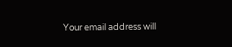Your email address will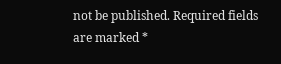not be published. Required fields are marked *